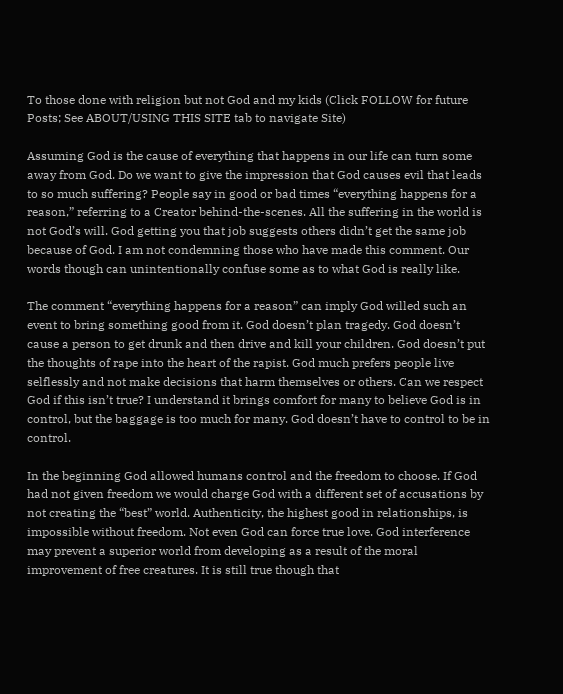To those done with religion but not God and my kids (Click FOLLOW for future Posts; See ABOUT/USING THIS SITE tab to navigate Site)

Assuming God is the cause of everything that happens in our life can turn some away from God. Do we want to give the impression that God causes evil that leads to so much suffering? People say in good or bad times “everything happens for a reason,” referring to a Creator behind-the-scenes. All the suffering in the world is not God’s will. God getting you that job suggests others didn’t get the same job because of God. I am not condemning those who have made this comment. Our words though can unintentionally confuse some as to what God is really like.

The comment “everything happens for a reason” can imply God willed such an event to bring something good from it. God doesn’t plan tragedy. God doesn’t cause a person to get drunk and then drive and kill your children. God doesn’t put the thoughts of rape into the heart of the rapist. God much prefers people live selflessly and not make decisions that harm themselves or others. Can we respect God if this isn’t true? I understand it brings comfort for many to believe God is in control, but the baggage is too much for many. God doesn’t have to control to be in control.

In the beginning God allowed humans control and the freedom to choose. If God had not given freedom we would charge God with a different set of accusations by not creating the “best” world. Authenticity, the highest good in relationships, is impossible without freedom. Not even God can force true love. God interference may prevent a superior world from developing as a result of the moral improvement of free creatures. It is still true though that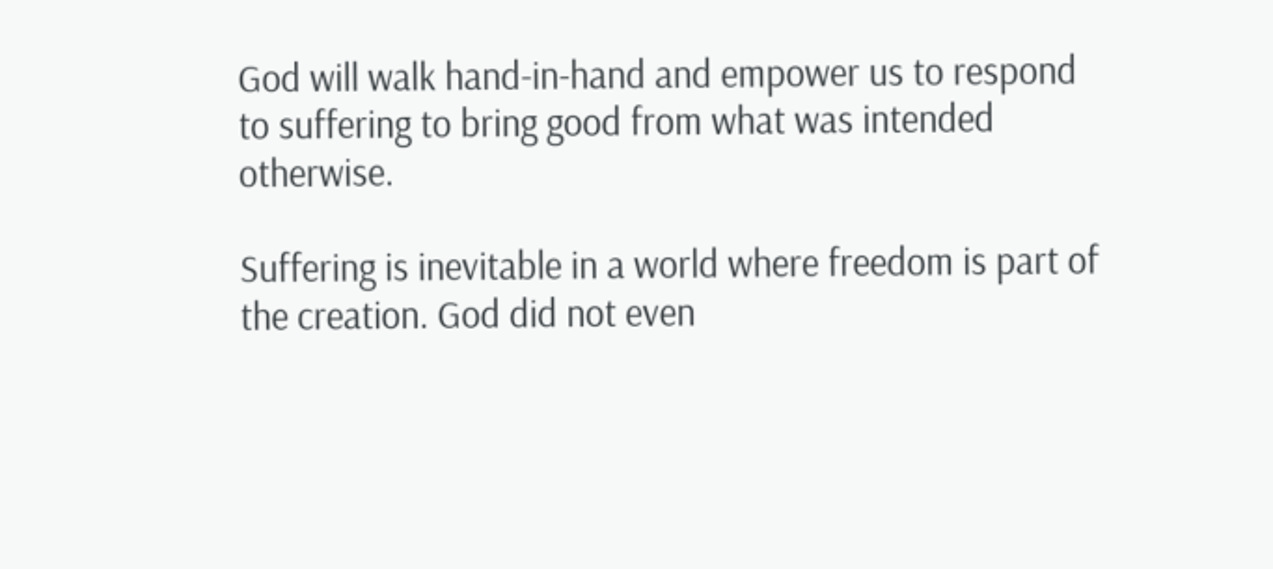God will walk hand-in-hand and empower us to respond to suffering to bring good from what was intended otherwise.

Suffering is inevitable in a world where freedom is part of the creation. God did not even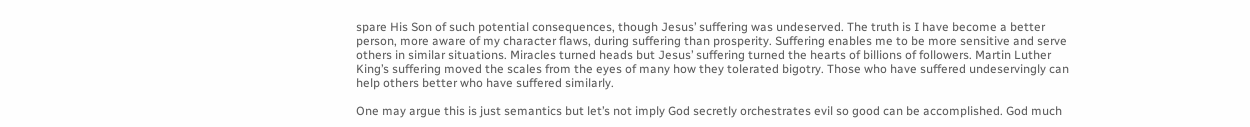spare His Son of such potential consequences, though Jesus’ suffering was undeserved. The truth is I have become a better person, more aware of my character flaws, during suffering than prosperity. Suffering enables me to be more sensitive and serve others in similar situations. Miracles turned heads but Jesus’ suffering turned the hearts of billions of followers. Martin Luther King’s suffering moved the scales from the eyes of many how they tolerated bigotry. Those who have suffered undeservingly can help others better who have suffered similarly.

One may argue this is just semantics but let’s not imply God secretly orchestrates evil so good can be accomplished. God much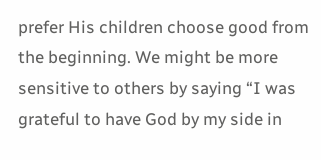prefer His children choose good from the beginning. We might be more sensitive to others by saying “I was grateful to have God by my side in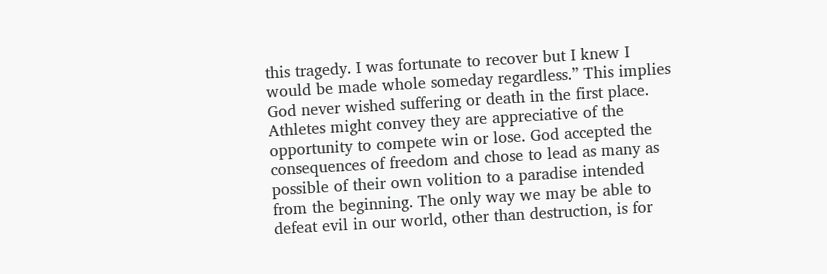this tragedy. I was fortunate to recover but I knew I would be made whole someday regardless.” This implies God never wished suffering or death in the first place. Athletes might convey they are appreciative of the opportunity to compete win or lose. God accepted the consequences of freedom and chose to lead as many as possible of their own volition to a paradise intended from the beginning. The only way we may be able to defeat evil in our world, other than destruction, is for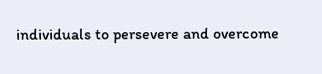individuals to persevere and overcome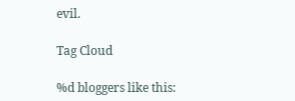evil.

Tag Cloud

%d bloggers like this: